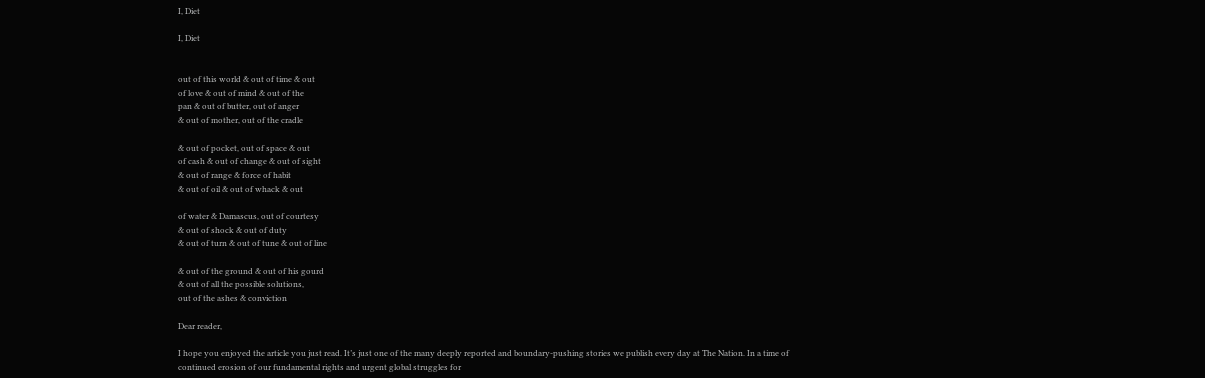I, Diet

I, Diet


out of this world & out of time & out
of love & out of mind & out of the
pan & out of butter, out of anger
& out of mother, out of the cradle

& out of pocket, out of space & out
of cash & out of change & out of sight
& out of range & force of habit
& out of oil & out of whack & out

of water & Damascus, out of courtesy
& out of shock & out of duty
& out of turn & out of tune & out of line

& out of the ground & out of his gourd
& out of all the possible solutions,
out of the ashes & conviction

Dear reader,

I hope you enjoyed the article you just read. It’s just one of the many deeply reported and boundary-pushing stories we publish every day at The Nation. In a time of continued erosion of our fundamental rights and urgent global struggles for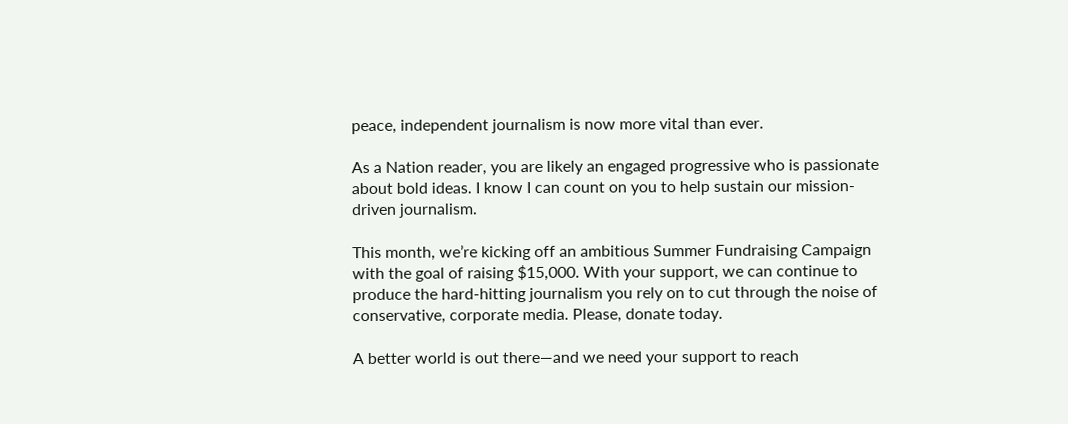peace, independent journalism is now more vital than ever.

As a Nation reader, you are likely an engaged progressive who is passionate about bold ideas. I know I can count on you to help sustain our mission-driven journalism.

This month, we’re kicking off an ambitious Summer Fundraising Campaign with the goal of raising $15,000. With your support, we can continue to produce the hard-hitting journalism you rely on to cut through the noise of conservative, corporate media. Please, donate today.

A better world is out there—and we need your support to reach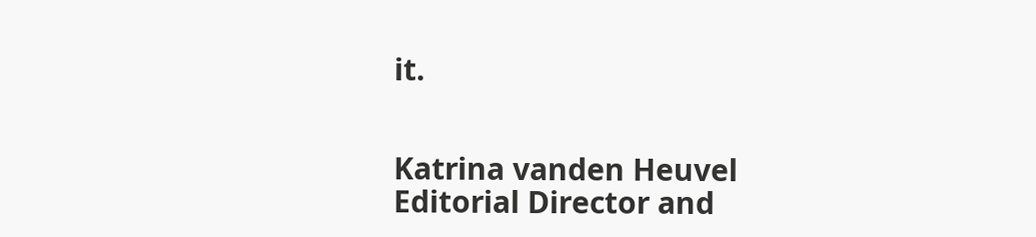it.


Katrina vanden Heuvel
Editorial Director and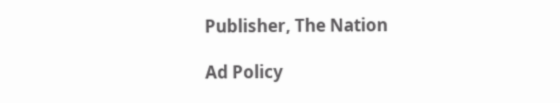Publisher, The Nation

Ad Policy